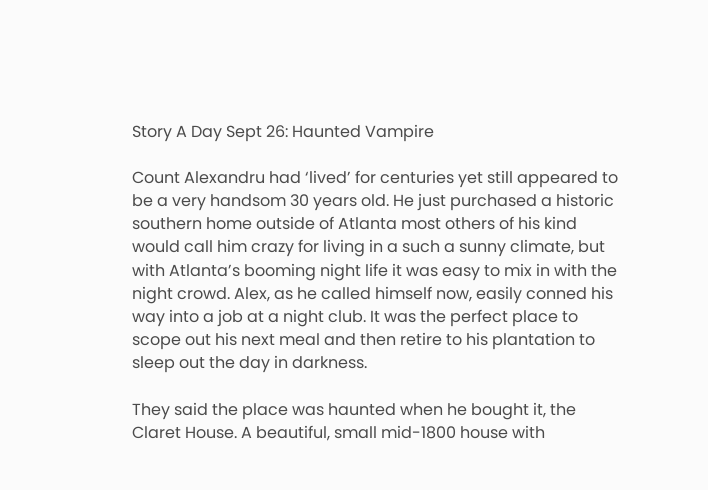Story A Day Sept 26: Haunted Vampire

Count Alexandru had ‘lived’ for centuries yet still appeared to be a very handsom 30 years old. He just purchased a historic southern home outside of Atlanta most others of his kind would call him crazy for living in a such a sunny climate, but with Atlanta’s booming night life it was easy to mix in with the night crowd. Alex, as he called himself now, easily conned his way into a job at a night club. It was the perfect place to scope out his next meal and then retire to his plantation to sleep out the day in darkness.

They said the place was haunted when he bought it, the Claret House. A beautiful, small mid-1800 house with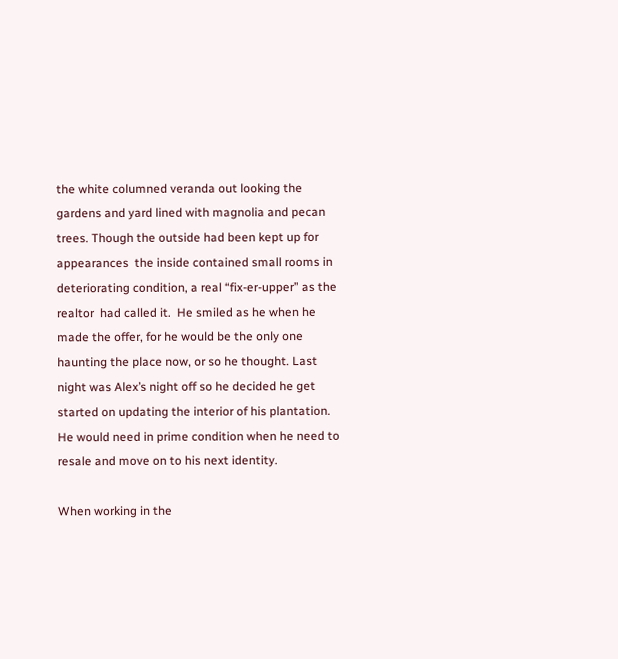the white columned veranda out looking the gardens and yard lined with magnolia and pecan trees. Though the outside had been kept up for appearances  the inside contained small rooms in deteriorating condition, a real “fix-er-upper” as the realtor  had called it.  He smiled as he when he made the offer, for he would be the only one haunting the place now, or so he thought. Last night was Alex’s night off so he decided he get started on updating the interior of his plantation. He would need in prime condition when he need to resale and move on to his next identity.

When working in the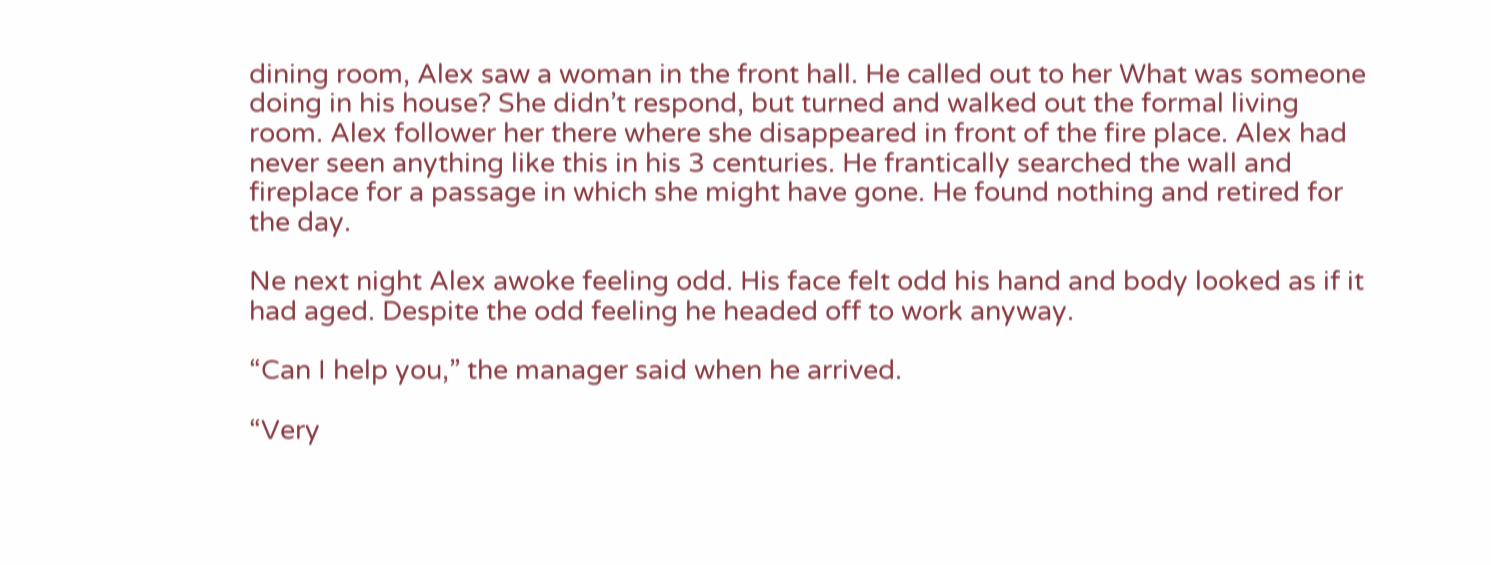dining room, Alex saw a woman in the front hall. He called out to her What was someone doing in his house? She didn’t respond, but turned and walked out the formal living room. Alex follower her there where she disappeared in front of the fire place. Alex had never seen anything like this in his 3 centuries. He frantically searched the wall and fireplace for a passage in which she might have gone. He found nothing and retired for the day.

Ne next night Alex awoke feeling odd. His face felt odd his hand and body looked as if it had aged. Despite the odd feeling he headed off to work anyway.

“Can I help you,” the manager said when he arrived.

“Very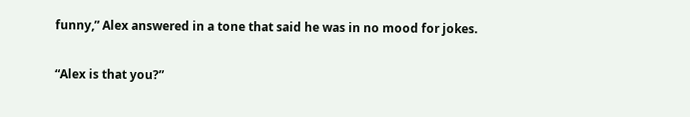funny,” Alex answered in a tone that said he was in no mood for jokes.

“Alex is that you?”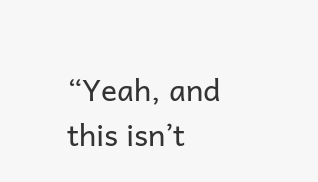“Yeah, and this isn’t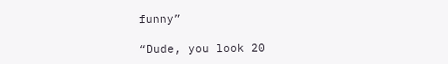funny”

“Dude, you look 20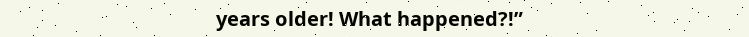years older! What happened?!”